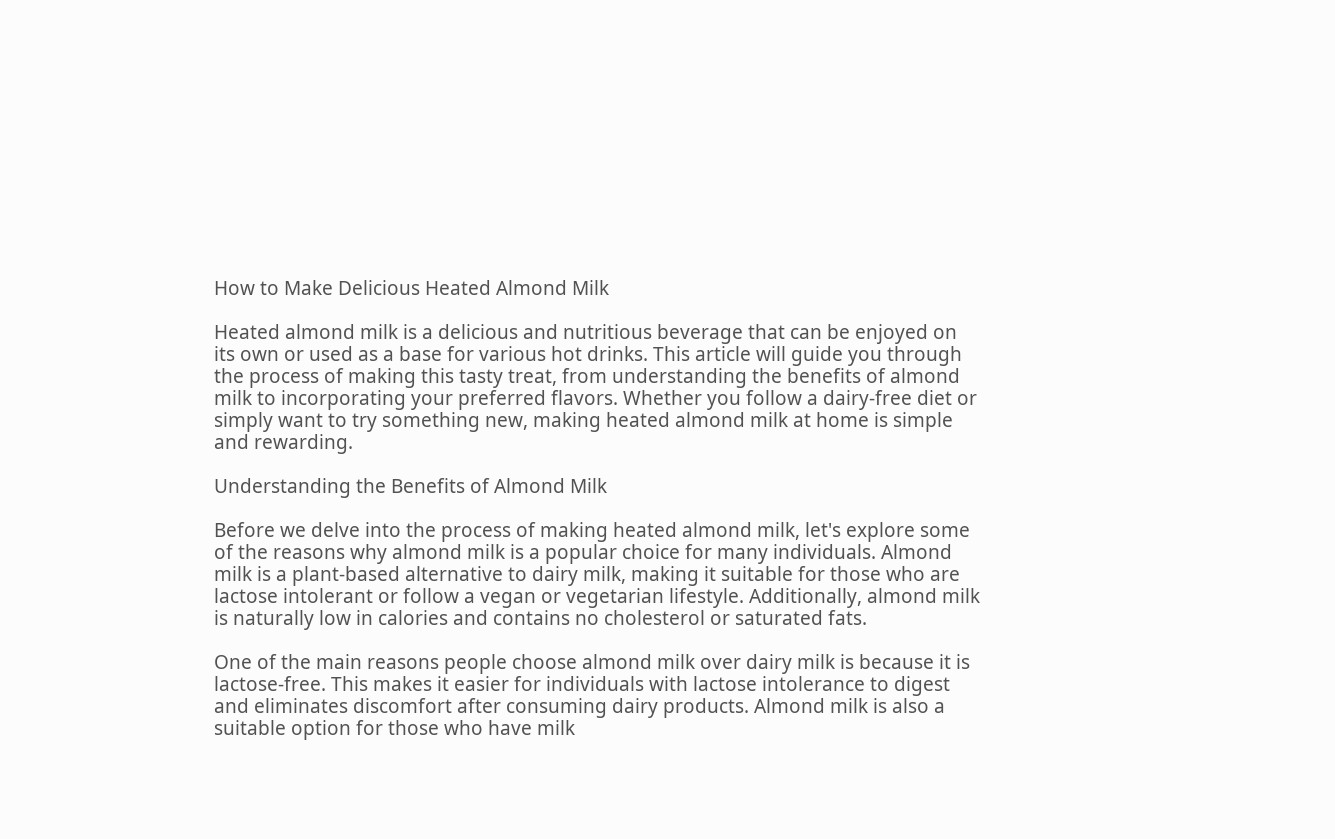How to Make Delicious Heated Almond Milk

Heated almond milk is a delicious and nutritious beverage that can be enjoyed on its own or used as a base for various hot drinks. This article will guide you through the process of making this tasty treat, from understanding the benefits of almond milk to incorporating your preferred flavors. Whether you follow a dairy-free diet or simply want to try something new, making heated almond milk at home is simple and rewarding.

Understanding the Benefits of Almond Milk

Before we delve into the process of making heated almond milk, let's explore some of the reasons why almond milk is a popular choice for many individuals. Almond milk is a plant-based alternative to dairy milk, making it suitable for those who are lactose intolerant or follow a vegan or vegetarian lifestyle. Additionally, almond milk is naturally low in calories and contains no cholesterol or saturated fats.

One of the main reasons people choose almond milk over dairy milk is because it is lactose-free. This makes it easier for individuals with lactose intolerance to digest and eliminates discomfort after consuming dairy products. Almond milk is also a suitable option for those who have milk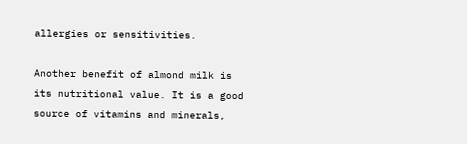allergies or sensitivities.

Another benefit of almond milk is its nutritional value. It is a good source of vitamins and minerals,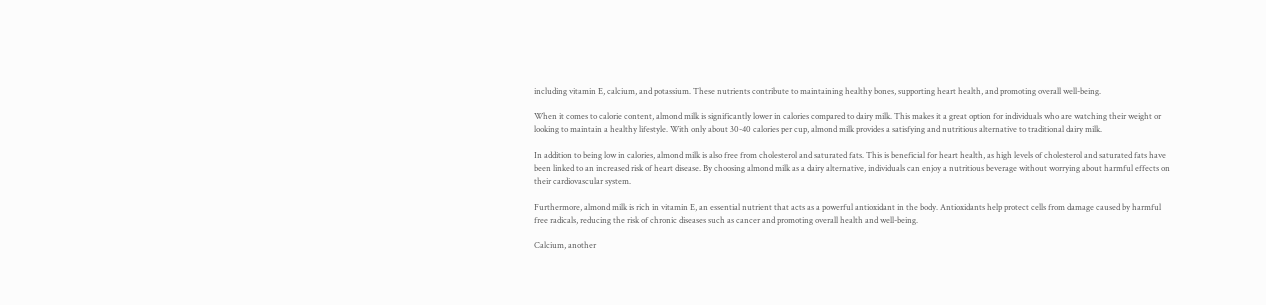including vitamin E, calcium, and potassium. These nutrients contribute to maintaining healthy bones, supporting heart health, and promoting overall well-being.

When it comes to calorie content, almond milk is significantly lower in calories compared to dairy milk. This makes it a great option for individuals who are watching their weight or looking to maintain a healthy lifestyle. With only about 30-40 calories per cup, almond milk provides a satisfying and nutritious alternative to traditional dairy milk.

In addition to being low in calories, almond milk is also free from cholesterol and saturated fats. This is beneficial for heart health, as high levels of cholesterol and saturated fats have been linked to an increased risk of heart disease. By choosing almond milk as a dairy alternative, individuals can enjoy a nutritious beverage without worrying about harmful effects on their cardiovascular system.

Furthermore, almond milk is rich in vitamin E, an essential nutrient that acts as a powerful antioxidant in the body. Antioxidants help protect cells from damage caused by harmful free radicals, reducing the risk of chronic diseases such as cancer and promoting overall health and well-being.

Calcium, another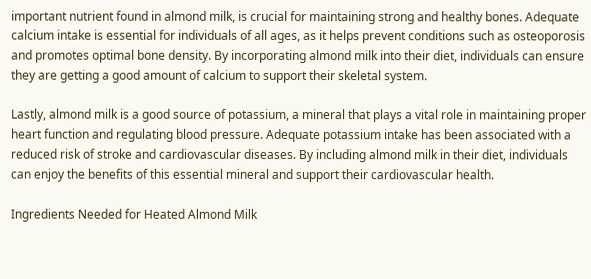important nutrient found in almond milk, is crucial for maintaining strong and healthy bones. Adequate calcium intake is essential for individuals of all ages, as it helps prevent conditions such as osteoporosis and promotes optimal bone density. By incorporating almond milk into their diet, individuals can ensure they are getting a good amount of calcium to support their skeletal system.

Lastly, almond milk is a good source of potassium, a mineral that plays a vital role in maintaining proper heart function and regulating blood pressure. Adequate potassium intake has been associated with a reduced risk of stroke and cardiovascular diseases. By including almond milk in their diet, individuals can enjoy the benefits of this essential mineral and support their cardiovascular health.

Ingredients Needed for Heated Almond Milk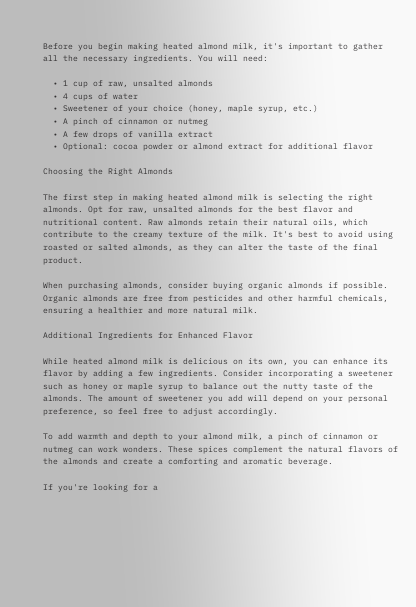Before you begin making heated almond milk, it's important to gather all the necessary ingredients. You will need:

  • 1 cup of raw, unsalted almonds
  • 4 cups of water
  • Sweetener of your choice (honey, maple syrup, etc.)
  • A pinch of cinnamon or nutmeg
  • A few drops of vanilla extract
  • Optional: cocoa powder or almond extract for additional flavor

Choosing the Right Almonds

The first step in making heated almond milk is selecting the right almonds. Opt for raw, unsalted almonds for the best flavor and nutritional content. Raw almonds retain their natural oils, which contribute to the creamy texture of the milk. It's best to avoid using roasted or salted almonds, as they can alter the taste of the final product.

When purchasing almonds, consider buying organic almonds if possible. Organic almonds are free from pesticides and other harmful chemicals, ensuring a healthier and more natural milk.

Additional Ingredients for Enhanced Flavor

While heated almond milk is delicious on its own, you can enhance its flavor by adding a few ingredients. Consider incorporating a sweetener such as honey or maple syrup to balance out the nutty taste of the almonds. The amount of sweetener you add will depend on your personal preference, so feel free to adjust accordingly.

To add warmth and depth to your almond milk, a pinch of cinnamon or nutmeg can work wonders. These spices complement the natural flavors of the almonds and create a comforting and aromatic beverage.

If you're looking for a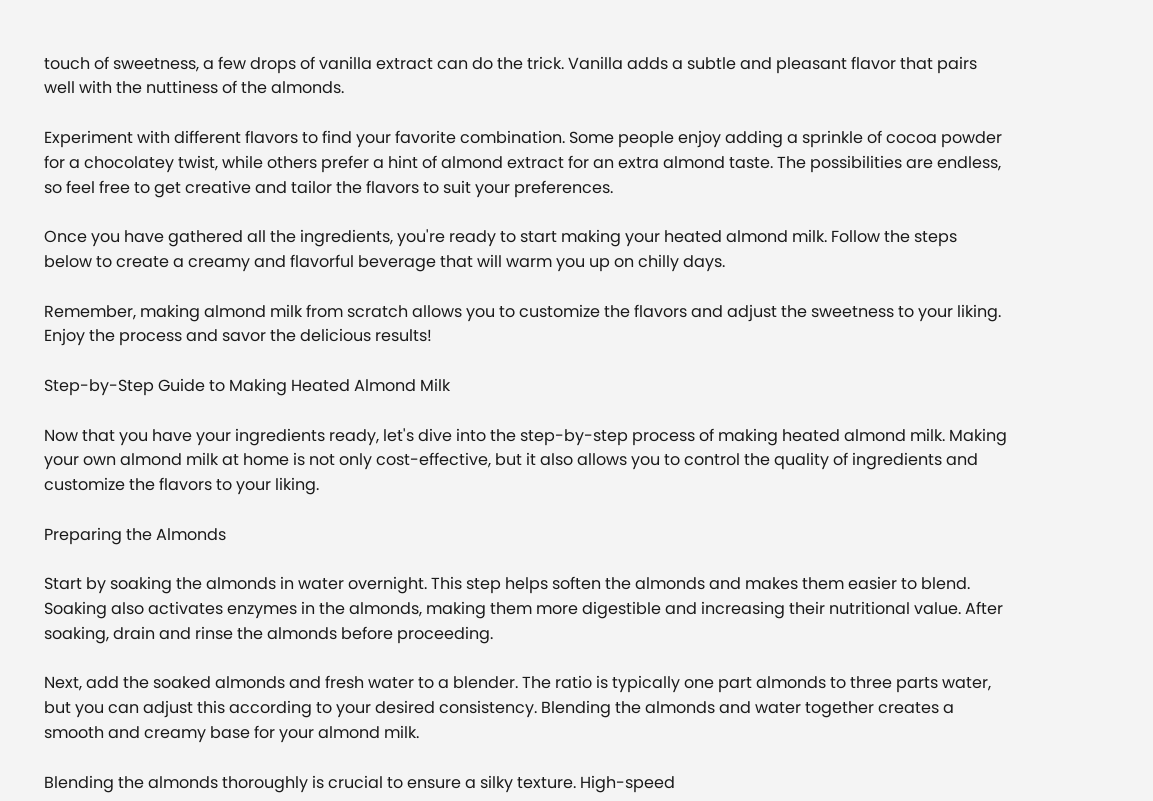touch of sweetness, a few drops of vanilla extract can do the trick. Vanilla adds a subtle and pleasant flavor that pairs well with the nuttiness of the almonds.

Experiment with different flavors to find your favorite combination. Some people enjoy adding a sprinkle of cocoa powder for a chocolatey twist, while others prefer a hint of almond extract for an extra almond taste. The possibilities are endless, so feel free to get creative and tailor the flavors to suit your preferences.

Once you have gathered all the ingredients, you're ready to start making your heated almond milk. Follow the steps below to create a creamy and flavorful beverage that will warm you up on chilly days.

Remember, making almond milk from scratch allows you to customize the flavors and adjust the sweetness to your liking. Enjoy the process and savor the delicious results!

Step-by-Step Guide to Making Heated Almond Milk

Now that you have your ingredients ready, let's dive into the step-by-step process of making heated almond milk. Making your own almond milk at home is not only cost-effective, but it also allows you to control the quality of ingredients and customize the flavors to your liking.

Preparing the Almonds

Start by soaking the almonds in water overnight. This step helps soften the almonds and makes them easier to blend. Soaking also activates enzymes in the almonds, making them more digestible and increasing their nutritional value. After soaking, drain and rinse the almonds before proceeding.

Next, add the soaked almonds and fresh water to a blender. The ratio is typically one part almonds to three parts water, but you can adjust this according to your desired consistency. Blending the almonds and water together creates a smooth and creamy base for your almond milk.

Blending the almonds thoroughly is crucial to ensure a silky texture. High-speed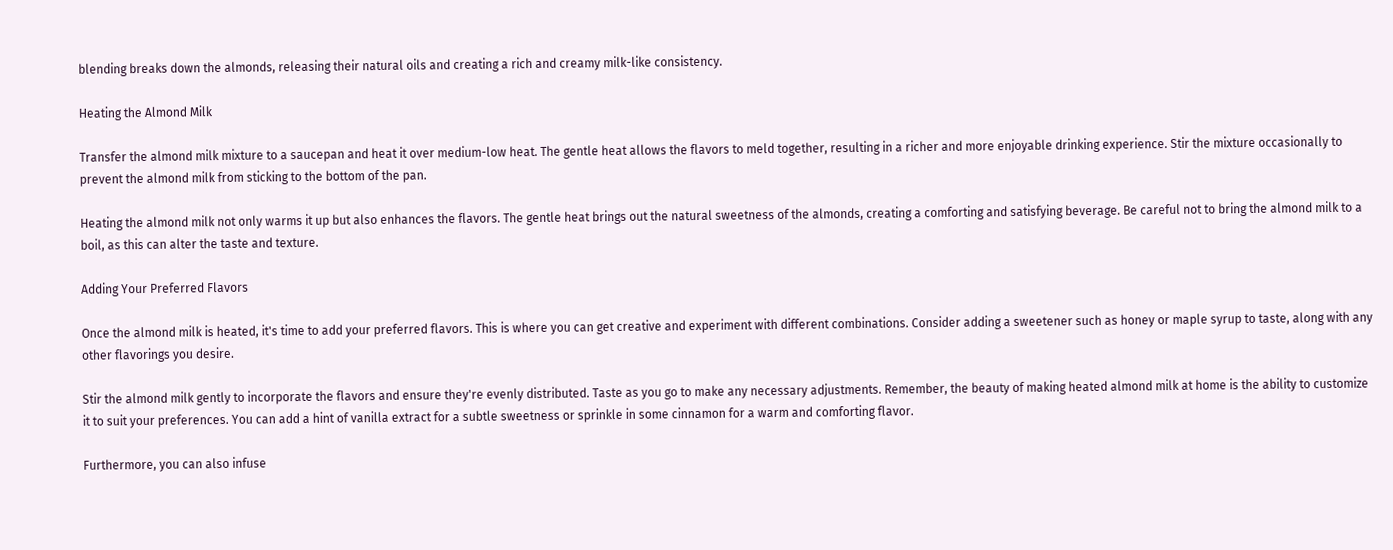blending breaks down the almonds, releasing their natural oils and creating a rich and creamy milk-like consistency.

Heating the Almond Milk

Transfer the almond milk mixture to a saucepan and heat it over medium-low heat. The gentle heat allows the flavors to meld together, resulting in a richer and more enjoyable drinking experience. Stir the mixture occasionally to prevent the almond milk from sticking to the bottom of the pan.

Heating the almond milk not only warms it up but also enhances the flavors. The gentle heat brings out the natural sweetness of the almonds, creating a comforting and satisfying beverage. Be careful not to bring the almond milk to a boil, as this can alter the taste and texture.

Adding Your Preferred Flavors

Once the almond milk is heated, it's time to add your preferred flavors. This is where you can get creative and experiment with different combinations. Consider adding a sweetener such as honey or maple syrup to taste, along with any other flavorings you desire.

Stir the almond milk gently to incorporate the flavors and ensure they're evenly distributed. Taste as you go to make any necessary adjustments. Remember, the beauty of making heated almond milk at home is the ability to customize it to suit your preferences. You can add a hint of vanilla extract for a subtle sweetness or sprinkle in some cinnamon for a warm and comforting flavor.

Furthermore, you can also infuse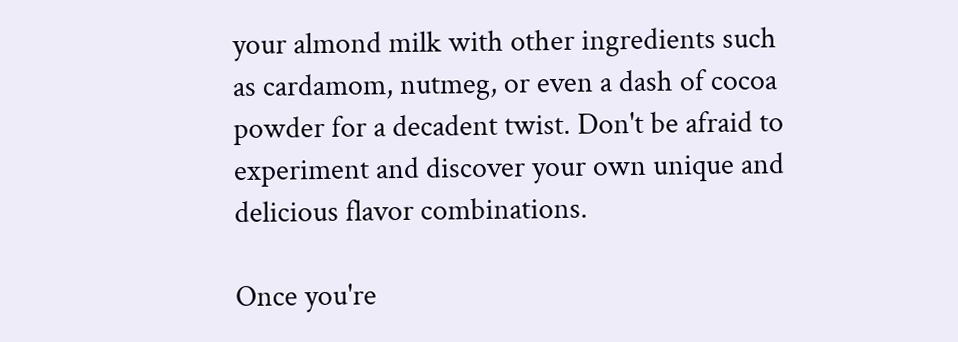your almond milk with other ingredients such as cardamom, nutmeg, or even a dash of cocoa powder for a decadent twist. Don't be afraid to experiment and discover your own unique and delicious flavor combinations.

Once you're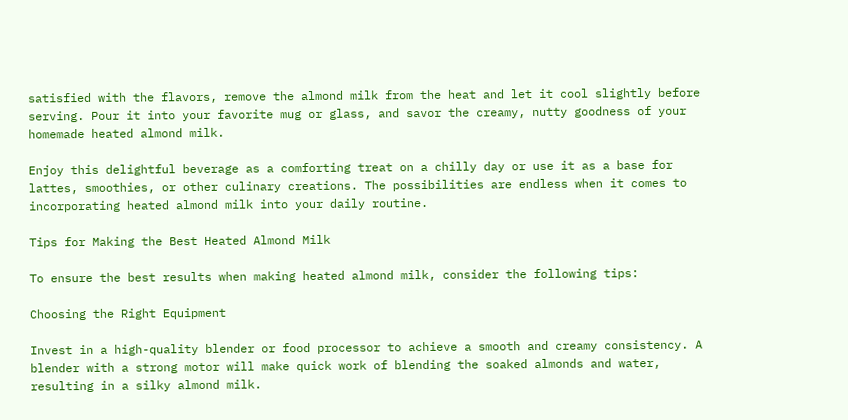satisfied with the flavors, remove the almond milk from the heat and let it cool slightly before serving. Pour it into your favorite mug or glass, and savor the creamy, nutty goodness of your homemade heated almond milk.

Enjoy this delightful beverage as a comforting treat on a chilly day or use it as a base for lattes, smoothies, or other culinary creations. The possibilities are endless when it comes to incorporating heated almond milk into your daily routine.

Tips for Making the Best Heated Almond Milk

To ensure the best results when making heated almond milk, consider the following tips:

Choosing the Right Equipment

Invest in a high-quality blender or food processor to achieve a smooth and creamy consistency. A blender with a strong motor will make quick work of blending the soaked almonds and water, resulting in a silky almond milk.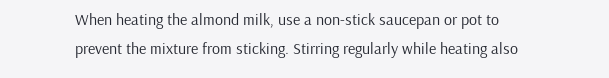When heating the almond milk, use a non-stick saucepan or pot to prevent the mixture from sticking. Stirring regularly while heating also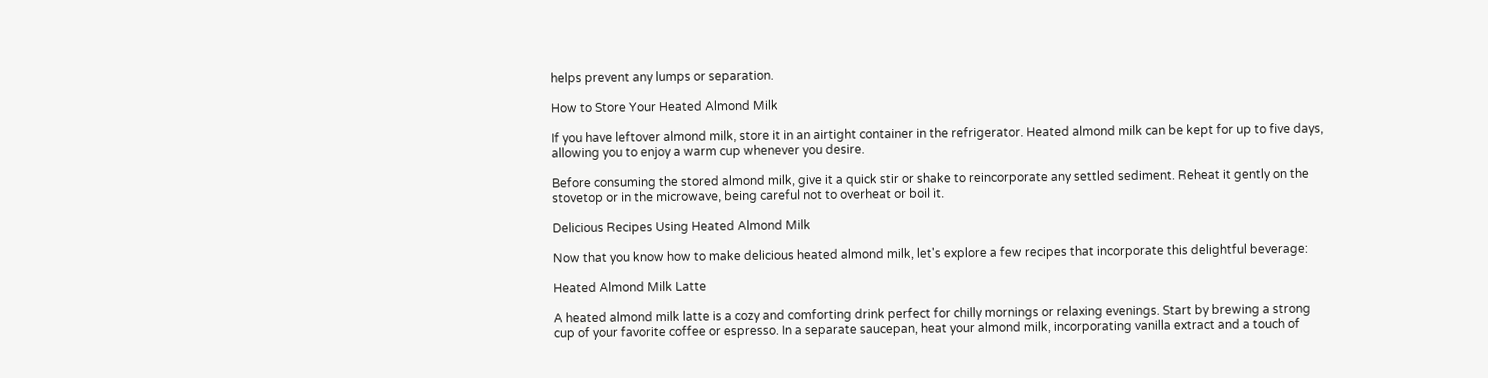helps prevent any lumps or separation.

How to Store Your Heated Almond Milk

If you have leftover almond milk, store it in an airtight container in the refrigerator. Heated almond milk can be kept for up to five days, allowing you to enjoy a warm cup whenever you desire.

Before consuming the stored almond milk, give it a quick stir or shake to reincorporate any settled sediment. Reheat it gently on the stovetop or in the microwave, being careful not to overheat or boil it.

Delicious Recipes Using Heated Almond Milk

Now that you know how to make delicious heated almond milk, let's explore a few recipes that incorporate this delightful beverage:

Heated Almond Milk Latte

A heated almond milk latte is a cozy and comforting drink perfect for chilly mornings or relaxing evenings. Start by brewing a strong cup of your favorite coffee or espresso. In a separate saucepan, heat your almond milk, incorporating vanilla extract and a touch of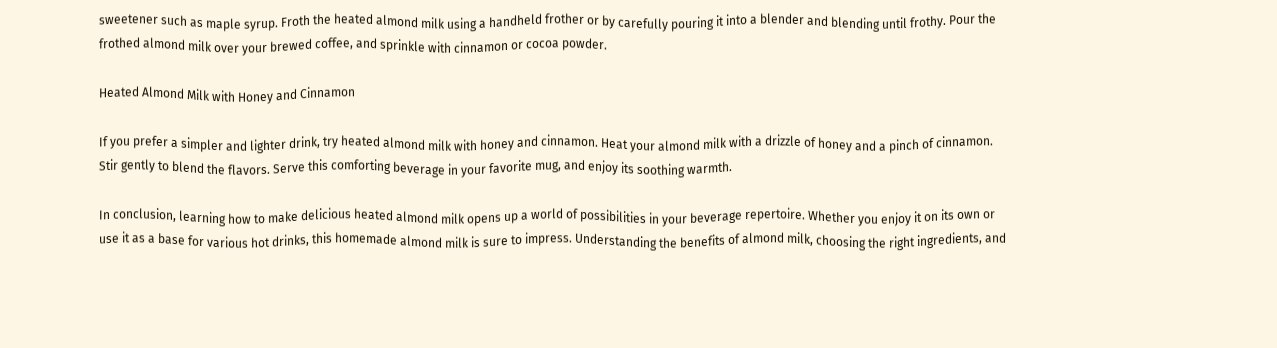sweetener such as maple syrup. Froth the heated almond milk using a handheld frother or by carefully pouring it into a blender and blending until frothy. Pour the frothed almond milk over your brewed coffee, and sprinkle with cinnamon or cocoa powder.

Heated Almond Milk with Honey and Cinnamon

If you prefer a simpler and lighter drink, try heated almond milk with honey and cinnamon. Heat your almond milk with a drizzle of honey and a pinch of cinnamon. Stir gently to blend the flavors. Serve this comforting beverage in your favorite mug, and enjoy its soothing warmth.

In conclusion, learning how to make delicious heated almond milk opens up a world of possibilities in your beverage repertoire. Whether you enjoy it on its own or use it as a base for various hot drinks, this homemade almond milk is sure to impress. Understanding the benefits of almond milk, choosing the right ingredients, and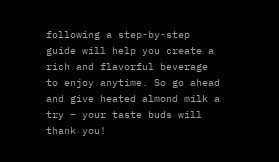following a step-by-step guide will help you create a rich and flavorful beverage to enjoy anytime. So go ahead and give heated almond milk a try – your taste buds will thank you!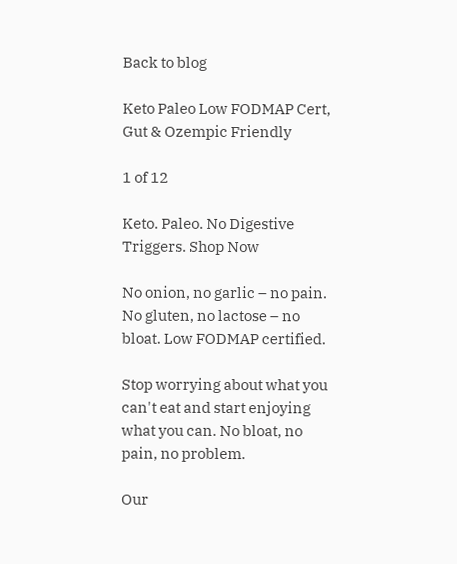Back to blog

Keto Paleo Low FODMAP Cert, Gut & Ozempic Friendly

1 of 12

Keto. Paleo. No Digestive Triggers. Shop Now

No onion, no garlic – no pain. No gluten, no lactose – no bloat. Low FODMAP certified.

Stop worrying about what you can't eat and start enjoying what you can. No bloat, no pain, no problem.

Our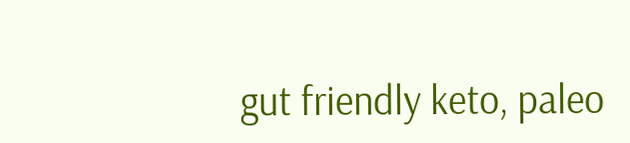gut friendly keto, paleo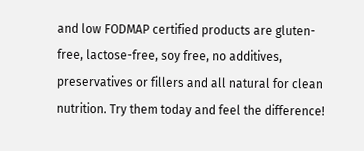and low FODMAP certified products are gluten-free, lactose-free, soy free, no additives, preservatives or fillers and all natural for clean nutrition. Try them today and feel the difference!